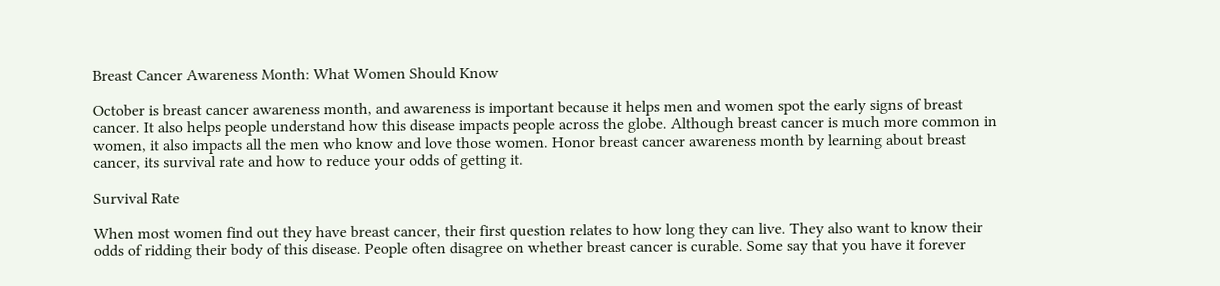Breast Cancer Awareness Month: What Women Should Know

October is breast cancer awareness month, and awareness is important because it helps men and women spot the early signs of breast cancer. It also helps people understand how this disease impacts people across the globe. Although breast cancer is much more common in women, it also impacts all the men who know and love those women. Honor breast cancer awareness month by learning about breast cancer, its survival rate and how to reduce your odds of getting it.

Survival Rate

When most women find out they have breast cancer, their first question relates to how long they can live. They also want to know their odds of ridding their body of this disease. People often disagree on whether breast cancer is curable. Some say that you have it forever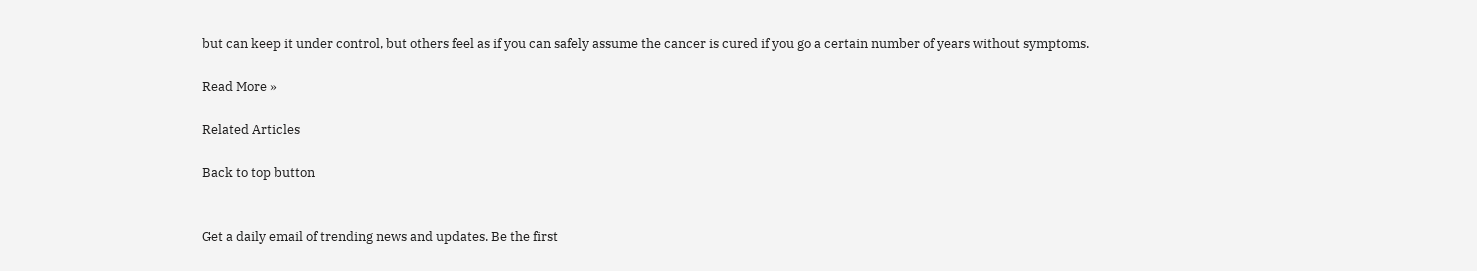but can keep it under control, but others feel as if you can safely assume the cancer is cured if you go a certain number of years without symptoms.

Read More »

Related Articles

Back to top button


Get a daily email of trending news and updates. Be the first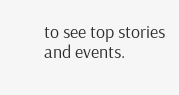to see top stories and events.